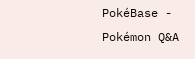PokéBase - Pokémon Q&A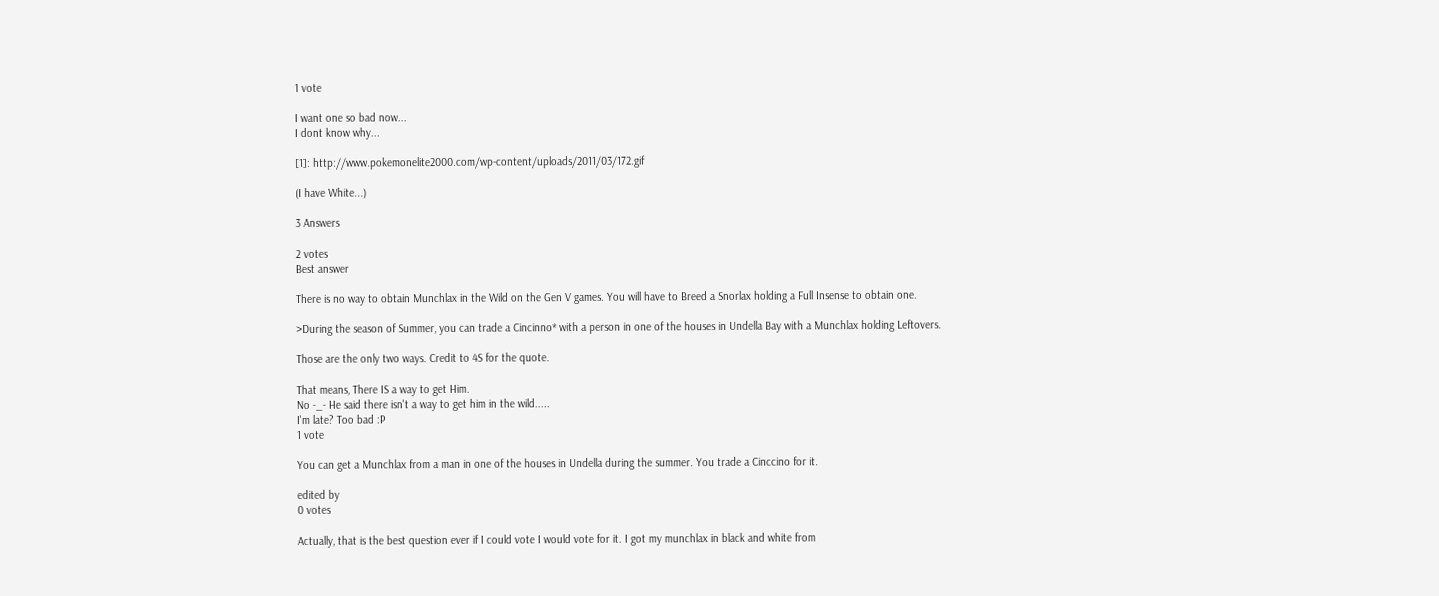1 vote

I want one so bad now...
I dont know why...

[1]: http://www.pokemonelite2000.com/wp-content/uploads/2011/03/172.gif

(I have White...)

3 Answers

2 votes
Best answer

There is no way to obtain Munchlax in the Wild on the Gen V games. You will have to Breed a Snorlax holding a Full Insense to obtain one.

>During the season of Summer, you can trade a Cincinno* with a person in one of the houses in Undella Bay with a Munchlax holding Leftovers.

Those are the only two ways. Credit to 4S for the quote.

That means, There IS a way to get Him.
No -_- He said there isn't a way to get him in the wild.....
I'm late? Too bad :P
1 vote

You can get a Munchlax from a man in one of the houses in Undella during the summer. You trade a Cinccino for it.

edited by
0 votes

Actually, that is the best question ever if I could vote I would vote for it. I got my munchlax in black and white from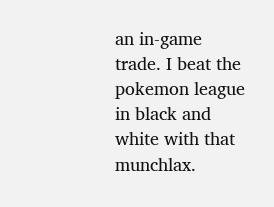an in-game trade. I beat the pokemon league in black and white with that munchlax.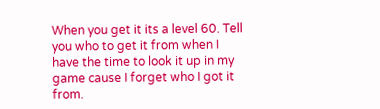When you get it its a level 60. Tell you who to get it from when I have the time to look it up in my game cause I forget who I got it from.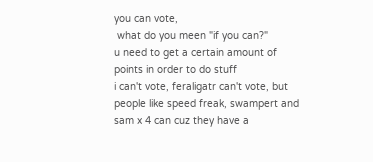you can vote,
 what do you meen "if you can?"
u need to get a certain amount of points in order to do stuff
i can't vote, feraligatr can't vote, but people like speed freak, swampert and sam x 4 can cuz they have a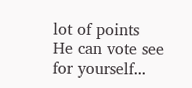lot of points
He can vote see for yourself...